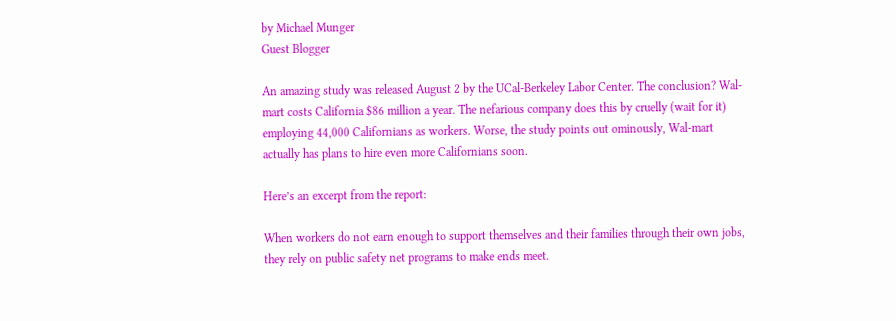by Michael Munger
Guest Blogger

An amazing study was released August 2 by the UCal-Berkeley Labor Center. The conclusion? Wal-mart costs California $86 million a year. The nefarious company does this by cruelly (wait for it) employing 44,000 Californians as workers. Worse, the study points out ominously, Wal-mart actually has plans to hire even more Californians soon.

Here’s an excerpt from the report:

When workers do not earn enough to support themselves and their families through their own jobs, they rely on public safety net programs to make ends meet.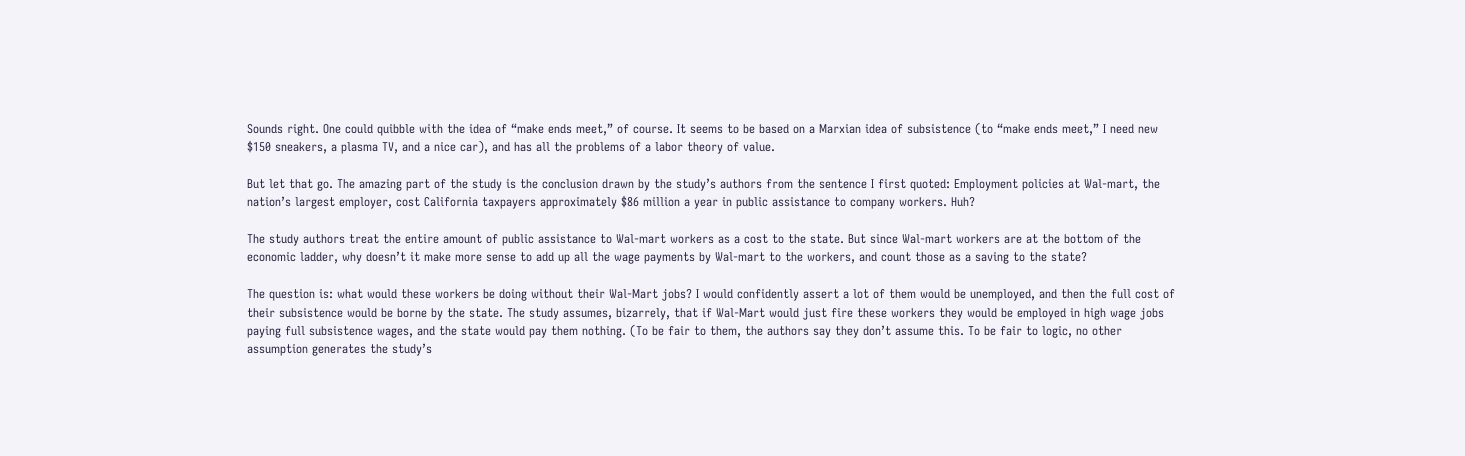Sounds right. One could quibble with the idea of “make ends meet,” of course. It seems to be based on a Marxian idea of subsistence (to “make ends meet,” I need new $150 sneakers, a plasma TV, and a nice car), and has all the problems of a labor theory of value.

But let that go. The amazing part of the study is the conclusion drawn by the study’s authors from the sentence I first quoted: Employment policies at Wal-mart, the nation’s largest employer, cost California taxpayers approximately $86 million a year in public assistance to company workers. Huh?

The study authors treat the entire amount of public assistance to Wal-mart workers as a cost to the state. But since Wal-mart workers are at the bottom of the economic ladder, why doesn’t it make more sense to add up all the wage payments by Wal-mart to the workers, and count those as a saving to the state?

The question is: what would these workers be doing without their Wal-Mart jobs? I would confidently assert a lot of them would be unemployed, and then the full cost of their subsistence would be borne by the state. The study assumes, bizarrely, that if Wal-Mart would just fire these workers they would be employed in high wage jobs paying full subsistence wages, and the state would pay them nothing. (To be fair to them, the authors say they don’t assume this. To be fair to logic, no other assumption generates the study’s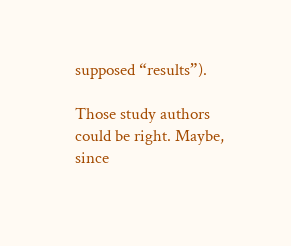supposed “results”).

Those study authors could be right. Maybe, since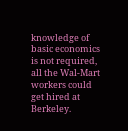knowledge of basic economics is not required, all the Wal-Mart workers could get hired at Berkeley.